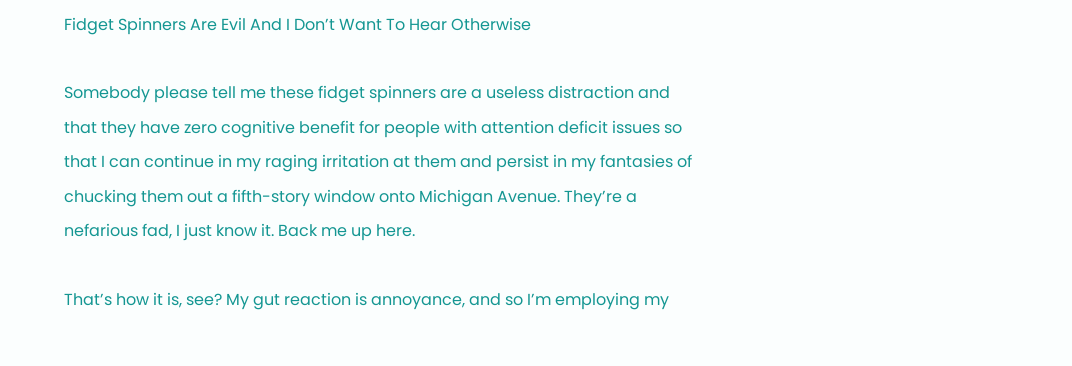Fidget Spinners Are Evil And I Don’t Want To Hear Otherwise

Somebody please tell me these fidget spinners are a useless distraction and that they have zero cognitive benefit for people with attention deficit issues so that I can continue in my raging irritation at them and persist in my fantasies of chucking them out a fifth-story window onto Michigan Avenue. They’re a nefarious fad, I just know it. Back me up here.

That’s how it is, see? My gut reaction is annoyance, and so I’m employing my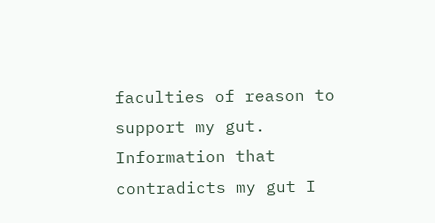faculties of reason to support my gut. Information that contradicts my gut I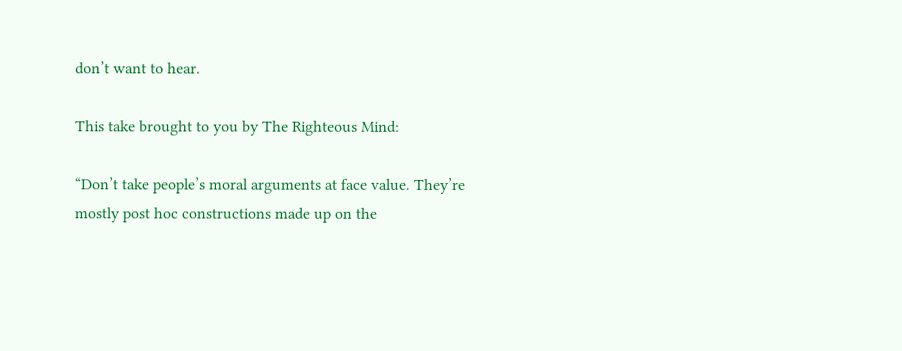don’t want to hear.

This take brought to you by The Righteous Mind:

“Don’t take people’s moral arguments at face value. They’re mostly post hoc constructions made up on the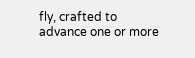fly, crafted to advance one or more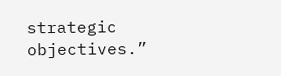strategic objectives.”